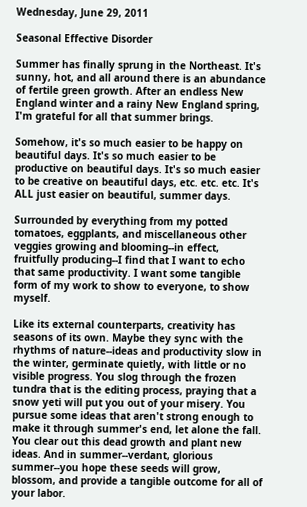Wednesday, June 29, 2011

Seasonal Effective Disorder

Summer has finally sprung in the Northeast. It's sunny, hot, and all around there is an abundance of fertile green growth. After an endless New England winter and a rainy New England spring, I'm grateful for all that summer brings.

Somehow, it's so much easier to be happy on beautiful days. It's so much easier to be productive on beautiful days. It's so much easier to be creative on beautiful days, etc. etc. etc. It's ALL just easier on beautiful, summer days.

Surrounded by everything from my potted tomatoes, eggplants, and miscellaneous other veggies growing and blooming--in effect, fruitfully producing--I find that I want to echo that same productivity. I want some tangible form of my work to show to everyone, to show myself.

Like its external counterparts, creativity has seasons of its own. Maybe they sync with the rhythms of nature--ideas and productivity slow in the winter, germinate quietly, with little or no visible progress. You slog through the frozen tundra that is the editing process, praying that a snow yeti will put you out of your misery. You pursue some ideas that aren't strong enough to make it through summer's end, let alone the fall. You clear out this dead growth and plant new ideas. And in summer--verdant, glorious summer--you hope these seeds will grow, blossom, and provide a tangible outcome for all of your labor.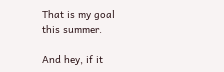That is my goal this summer.

And hey, if it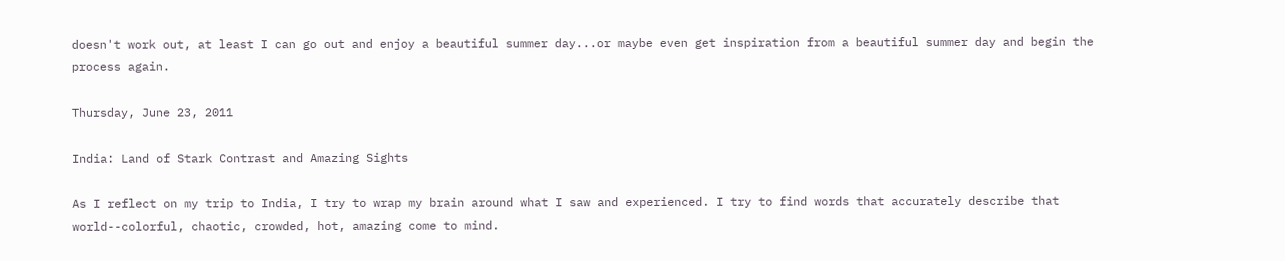doesn't work out, at least I can go out and enjoy a beautiful summer day...or maybe even get inspiration from a beautiful summer day and begin the process again.

Thursday, June 23, 2011

India: Land of Stark Contrast and Amazing Sights

As I reflect on my trip to India, I try to wrap my brain around what I saw and experienced. I try to find words that accurately describe that world--colorful, chaotic, crowded, hot, amazing come to mind.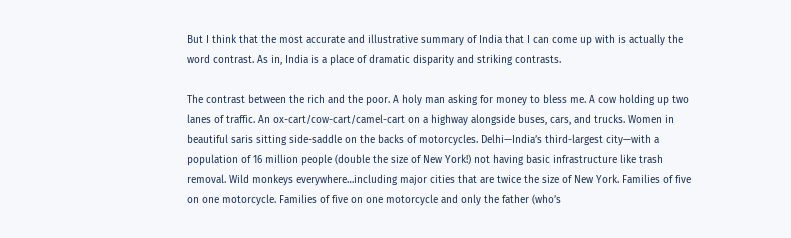But I think that the most accurate and illustrative summary of India that I can come up with is actually the word contrast. As in, India is a place of dramatic disparity and striking contrasts.

The contrast between the rich and the poor. A holy man asking for money to bless me. A cow holding up two lanes of traffic. An ox-cart/cow-cart/camel-cart on a highway alongside buses, cars, and trucks. Women in beautiful saris sitting side-saddle on the backs of motorcycles. Delhi—India’s third-largest city—with a population of 16 million people (double the size of New York!) not having basic infrastructure like trash removal. Wild monkeys everywhere…including major cities that are twice the size of New York. Families of five on one motorcycle. Families of five on one motorcycle and only the father (who’s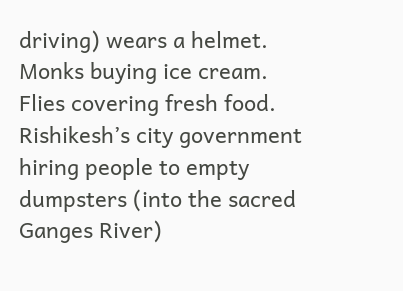driving) wears a helmet. Monks buying ice cream. Flies covering fresh food. Rishikesh’s city government hiring people to empty dumpsters (into the sacred Ganges River)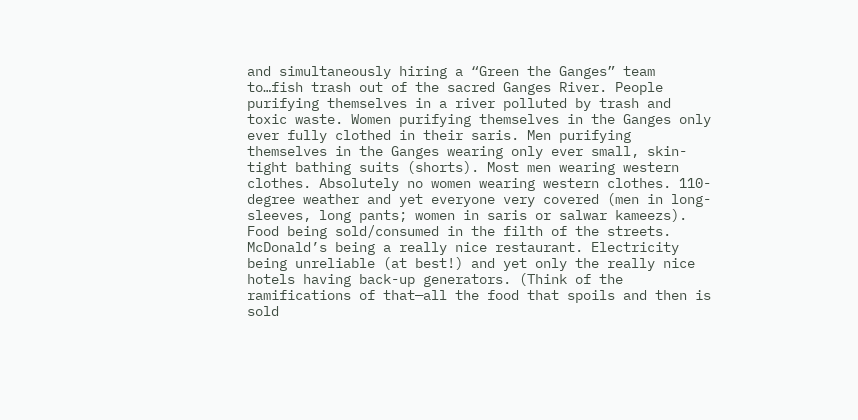and simultaneously hiring a “Green the Ganges” team to…fish trash out of the sacred Ganges River. People purifying themselves in a river polluted by trash and toxic waste. Women purifying themselves in the Ganges only ever fully clothed in their saris. Men purifying themselves in the Ganges wearing only ever small, skin-tight bathing suits (shorts). Most men wearing western clothes. Absolutely no women wearing western clothes. 110-degree weather and yet everyone very covered (men in long-sleeves, long pants; women in saris or salwar kameezs). Food being sold/consumed in the filth of the streets. McDonald’s being a really nice restaurant. Electricity being unreliable (at best!) and yet only the really nice hotels having back-up generators. (Think of the ramifications of that—all the food that spoils and then is sold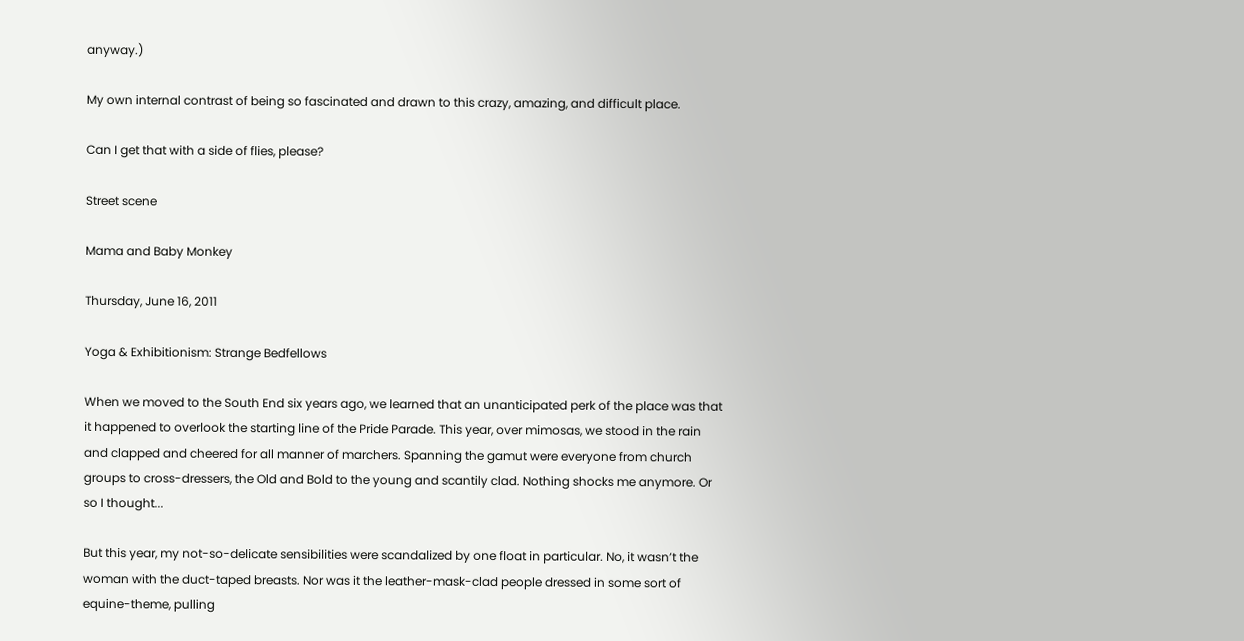anyway.)

My own internal contrast of being so fascinated and drawn to this crazy, amazing, and difficult place.

Can I get that with a side of flies, please?

Street scene

Mama and Baby Monkey

Thursday, June 16, 2011

Yoga & Exhibitionism: Strange Bedfellows

When we moved to the South End six years ago, we learned that an unanticipated perk of the place was that it happened to overlook the starting line of the Pride Parade. This year, over mimosas, we stood in the rain and clapped and cheered for all manner of marchers. Spanning the gamut were everyone from church groups to cross-dressers, the Old and Bold to the young and scantily clad. Nothing shocks me anymore. Or so I thought...

But this year, my not-so-delicate sensibilities were scandalized by one float in particular. No, it wasn’t the woman with the duct-taped breasts. Nor was it the leather-mask-clad people dressed in some sort of equine-theme, pulling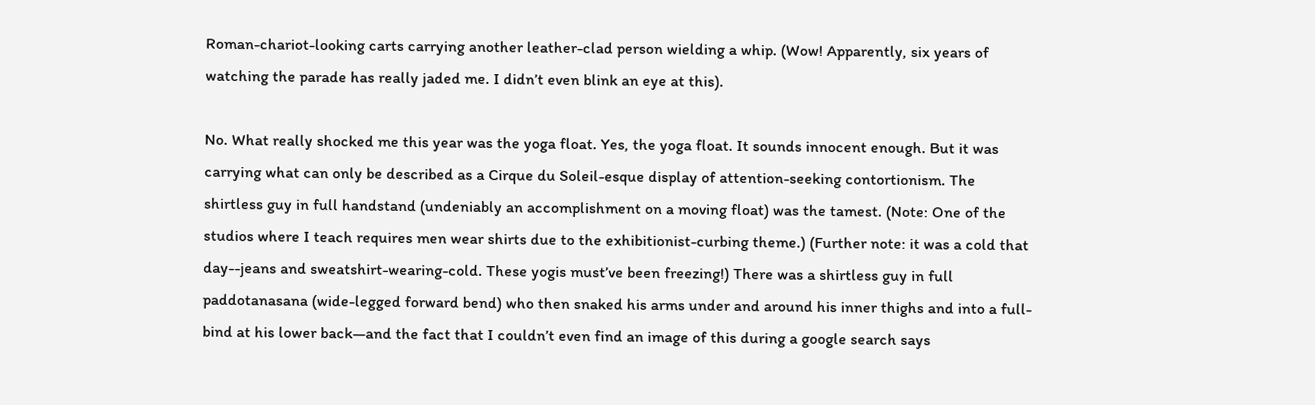Roman-chariot-looking carts carrying another leather-clad person wielding a whip. (Wow! Apparently, six years of watching the parade has really jaded me. I didn’t even blink an eye at this).

No. What really shocked me this year was the yoga float. Yes, the yoga float. It sounds innocent enough. But it was carrying what can only be described as a Cirque du Soleil-esque display of attention-seeking contortionism. The shirtless guy in full handstand (undeniably an accomplishment on a moving float) was the tamest. (Note: One of the studios where I teach requires men wear shirts due to the exhibitionist-curbing theme.) (Further note: it was a cold that day--jeans and sweatshirt-wearing-cold. These yogis must’ve been freezing!) There was a shirtless guy in full paddotanasana (wide-legged forward bend) who then snaked his arms under and around his inner thighs and into a full-bind at his lower back—and the fact that I couldn’t even find an image of this during a google search says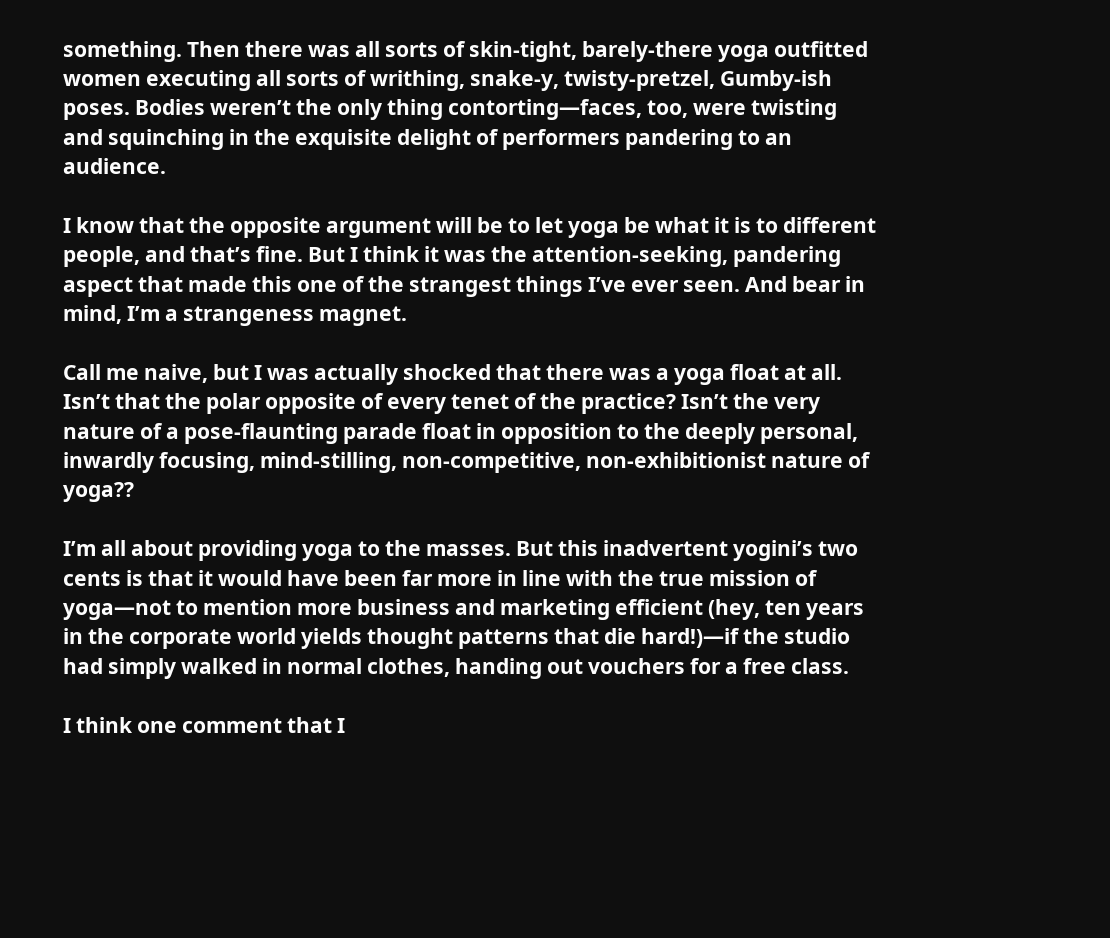something. Then there was all sorts of skin-tight, barely-there yoga outfitted women executing all sorts of writhing, snake-y, twisty-pretzel, Gumby-ish poses. Bodies weren’t the only thing contorting—faces, too, were twisting and squinching in the exquisite delight of performers pandering to an audience.

I know that the opposite argument will be to let yoga be what it is to different people, and that’s fine. But I think it was the attention-seeking, pandering aspect that made this one of the strangest things I’ve ever seen. And bear in mind, I’m a strangeness magnet.

Call me naive, but I was actually shocked that there was a yoga float at all. Isn’t that the polar opposite of every tenet of the practice? Isn’t the very nature of a pose-flaunting parade float in opposition to the deeply personal, inwardly focusing, mind-stilling, non-competitive, non-exhibitionist nature of yoga??

I’m all about providing yoga to the masses. But this inadvertent yogini’s two cents is that it would have been far more in line with the true mission of yoga—not to mention more business and marketing efficient (hey, ten years in the corporate world yields thought patterns that die hard!)—if the studio had simply walked in normal clothes, handing out vouchers for a free class.

I think one comment that I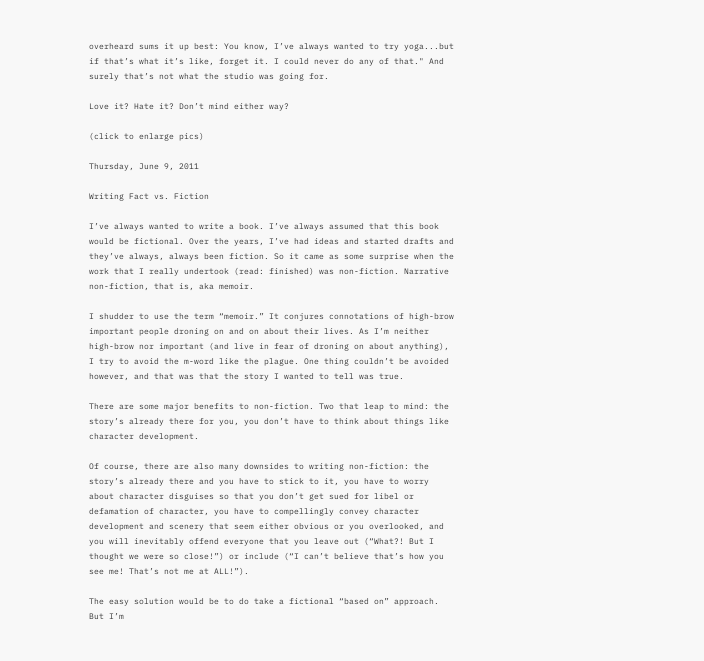overheard sums it up best: You know, I’ve always wanted to try yoga...but if that’s what it’s like, forget it. I could never do any of that." And surely that’s not what the studio was going for.

Love it? Hate it? Don’t mind either way?

(click to enlarge pics)

Thursday, June 9, 2011

Writing Fact vs. Fiction

I’ve always wanted to write a book. I’ve always assumed that this book would be fictional. Over the years, I’ve had ideas and started drafts and they’ve always, always been fiction. So it came as some surprise when the work that I really undertook (read: finished) was non-fiction. Narrative non-fiction, that is, aka memoir.

I shudder to use the term “memoir.” It conjures connotations of high-brow important people droning on and on about their lives. As I’m neither high-brow nor important (and live in fear of droning on about anything), I try to avoid the m-word like the plague. One thing couldn’t be avoided however, and that was that the story I wanted to tell was true.

There are some major benefits to non-fiction. Two that leap to mind: the story’s already there for you, you don’t have to think about things like character development.

Of course, there are also many downsides to writing non-fiction: the story’s already there and you have to stick to it, you have to worry about character disguises so that you don’t get sued for libel or defamation of character, you have to compellingly convey character development and scenery that seem either obvious or you overlooked, and you will inevitably offend everyone that you leave out (“What?! But I thought we were so close!”) or include (“I can’t believe that’s how you see me! That’s not me at ALL!”).

The easy solution would be to do take a fictional “based on” approach. But I’m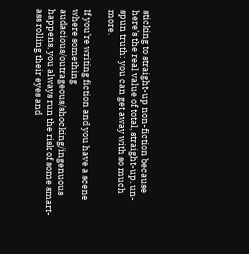sticking to straight-up non-fiction because here’s the real value of total, straight-up, un-spun truth: you can get away with so much more.

If you’re writing fiction and you have a scene where something audacious/outrageous/shocking/ingenuous happens, you always run the risk of some smart-ass rolling their eyes and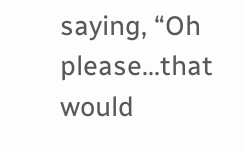saying, “Oh please…that would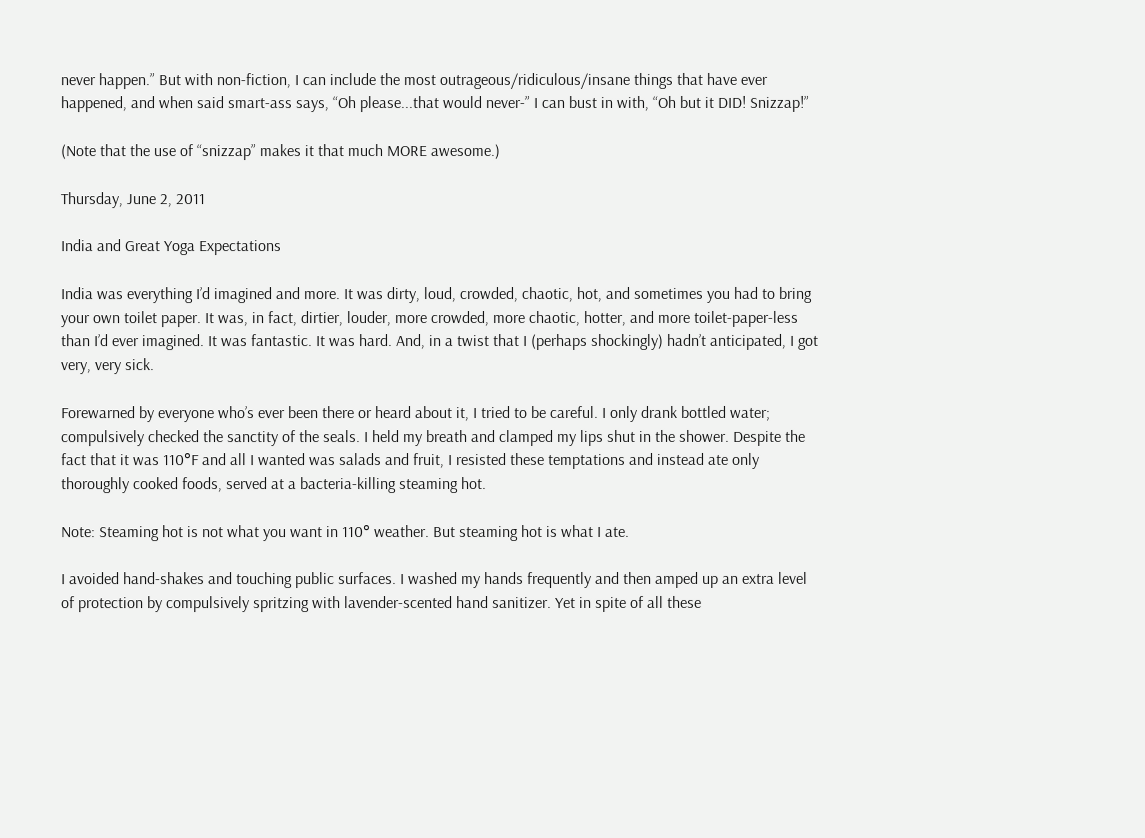never happen.” But with non-fiction, I can include the most outrageous/ridiculous/insane things that have ever happened, and when said smart-ass says, “Oh please...that would never-” I can bust in with, “Oh but it DID! Snizzap!”

(Note that the use of “snizzap” makes it that much MORE awesome.)

Thursday, June 2, 2011

India and Great Yoga Expectations

India was everything I’d imagined and more. It was dirty, loud, crowded, chaotic, hot, and sometimes you had to bring your own toilet paper. It was, in fact, dirtier, louder, more crowded, more chaotic, hotter, and more toilet-paper-less than I’d ever imagined. It was fantastic. It was hard. And, in a twist that I (perhaps shockingly) hadn’t anticipated, I got very, very sick.

Forewarned by everyone who’s ever been there or heard about it, I tried to be careful. I only drank bottled water; compulsively checked the sanctity of the seals. I held my breath and clamped my lips shut in the shower. Despite the fact that it was 110°F and all I wanted was salads and fruit, I resisted these temptations and instead ate only thoroughly cooked foods, served at a bacteria-killing steaming hot.

Note: Steaming hot is not what you want in 110° weather. But steaming hot is what I ate.

I avoided hand-shakes and touching public surfaces. I washed my hands frequently and then amped up an extra level of protection by compulsively spritzing with lavender-scented hand sanitizer. Yet in spite of all these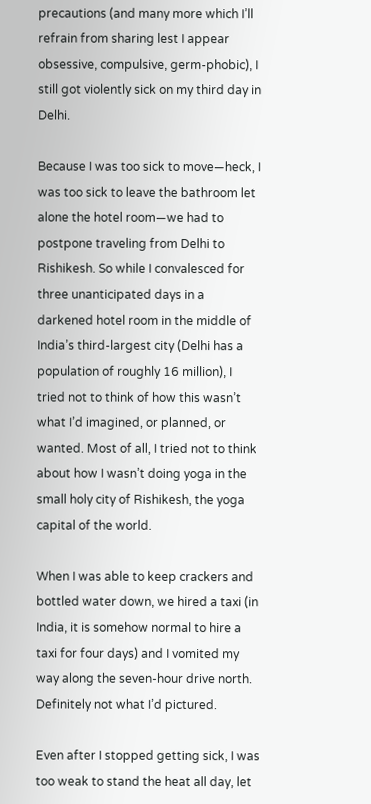precautions (and many more which I’ll refrain from sharing lest I appear obsessive, compulsive, germ-phobic), I still got violently sick on my third day in Delhi.

Because I was too sick to move—heck, I was too sick to leave the bathroom let alone the hotel room—we had to postpone traveling from Delhi to Rishikesh. So while I convalesced for three unanticipated days in a darkened hotel room in the middle of India’s third-largest city (Delhi has a population of roughly 16 million), I tried not to think of how this wasn’t what I’d imagined, or planned, or wanted. Most of all, I tried not to think about how I wasn’t doing yoga in the small holy city of Rishikesh, the yoga capital of the world.

When I was able to keep crackers and bottled water down, we hired a taxi (in India, it is somehow normal to hire a taxi for four days) and I vomited my way along the seven-hour drive north. Definitely not what I’d pictured.

Even after I stopped getting sick, I was too weak to stand the heat all day, let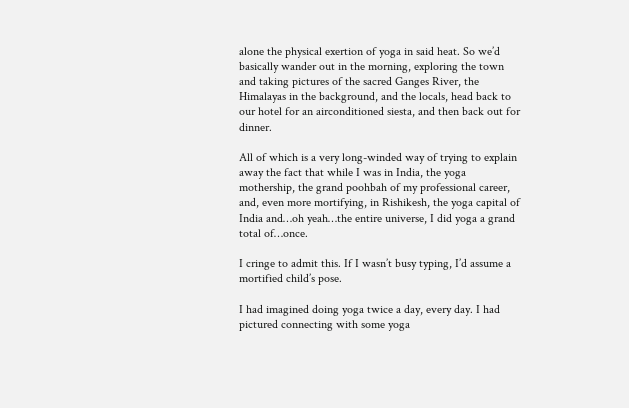alone the physical exertion of yoga in said heat. So we’d basically wander out in the morning, exploring the town and taking pictures of the sacred Ganges River, the Himalayas in the background, and the locals, head back to our hotel for an airconditioned siesta, and then back out for dinner.

All of which is a very long-winded way of trying to explain away the fact that while I was in India, the yoga mothership, the grand poohbah of my professional career, and, even more mortifying, in Rishikesh, the yoga capital of India and…oh yeah…the entire universe, I did yoga a grand total of…once.

I cringe to admit this. If I wasn’t busy typing, I’d assume a mortified child’s pose.

I had imagined doing yoga twice a day, every day. I had pictured connecting with some yoga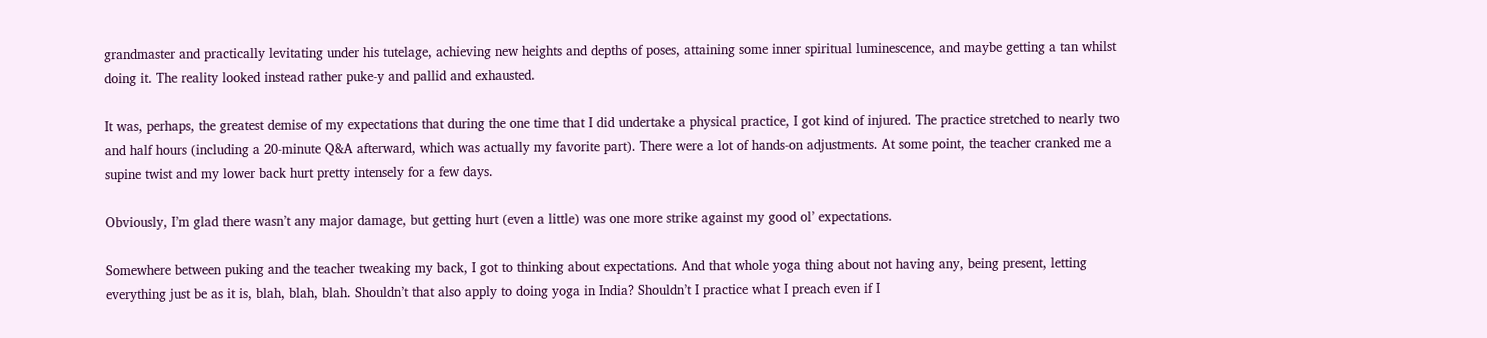grandmaster and practically levitating under his tutelage, achieving new heights and depths of poses, attaining some inner spiritual luminescence, and maybe getting a tan whilst doing it. The reality looked instead rather puke-y and pallid and exhausted.

It was, perhaps, the greatest demise of my expectations that during the one time that I did undertake a physical practice, I got kind of injured. The practice stretched to nearly two and half hours (including a 20-minute Q&A afterward, which was actually my favorite part). There were a lot of hands-on adjustments. At some point, the teacher cranked me a supine twist and my lower back hurt pretty intensely for a few days.

Obviously, I’m glad there wasn’t any major damage, but getting hurt (even a little) was one more strike against my good ol’ expectations.

Somewhere between puking and the teacher tweaking my back, I got to thinking about expectations. And that whole yoga thing about not having any, being present, letting everything just be as it is, blah, blah, blah. Shouldn’t that also apply to doing yoga in India? Shouldn’t I practice what I preach even if I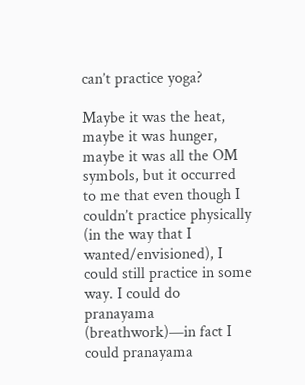can’t practice yoga?

Maybe it was the heat, maybe it was hunger, maybe it was all the OM symbols, but it occurred to me that even though I couldn’t practice physically (in the way that I wanted/envisioned), I could still practice in some way. I could do pranayama (breathwork)—in fact I could pranayama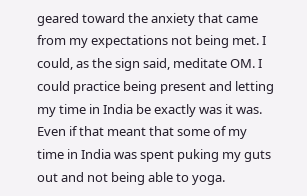geared toward the anxiety that came from my expectations not being met. I could, as the sign said, meditate OM. I could practice being present and letting my time in India be exactly was it was. Even if that meant that some of my time in India was spent puking my guts out and not being able to yoga.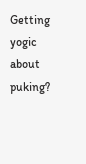Getting yogic about puking?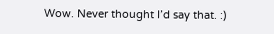Wow. Never thought I’d say that. :)